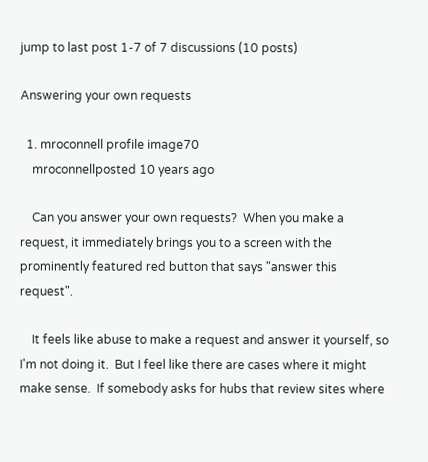jump to last post 1-7 of 7 discussions (10 posts)

Answering your own requests

  1. mroconnell profile image70
    mroconnellposted 10 years ago

    Can you answer your own requests?  When you make a request, it immediately brings you to a screen with the prominently featured red button that says "answer this request".

    It feels like abuse to make a request and answer it yourself, so I'm not doing it.  But I feel like there are cases where it might make sense.  If somebody asks for hubs that review sites where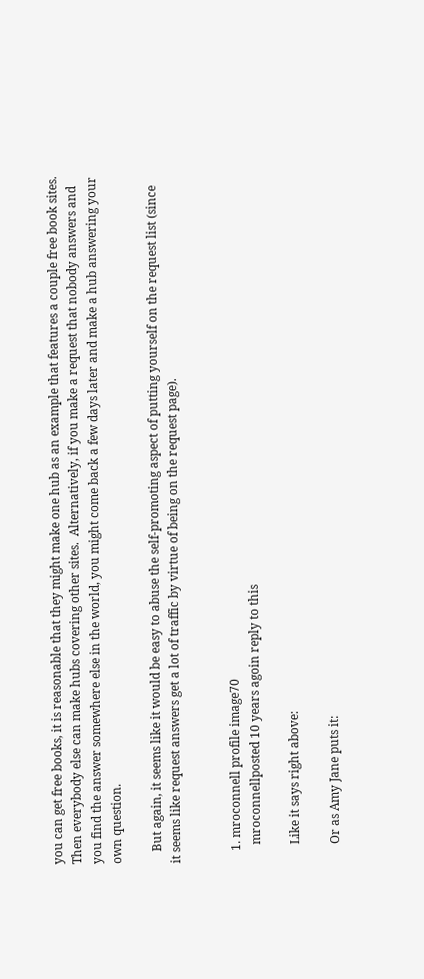you can get free books, it is reasonable that they might make one hub as an example that features a couple free book sites.  Then everybody else can make hubs covering other sites.  Alternatively, if you make a request that nobody answers and you find the answer somewhere else in the world, you might come back a few days later and make a hub answering your own question.

    But again, it seems like it would be easy to abuse the self-promoting aspect of putting yourself on the request list (since it seems like request answers get a lot of traffic by virtue of being on the request page).


    1. mroconnell profile image70
      mroconnellposted 10 years agoin reply to this

      Like it says right above:

      Or as Amy Jane puts it: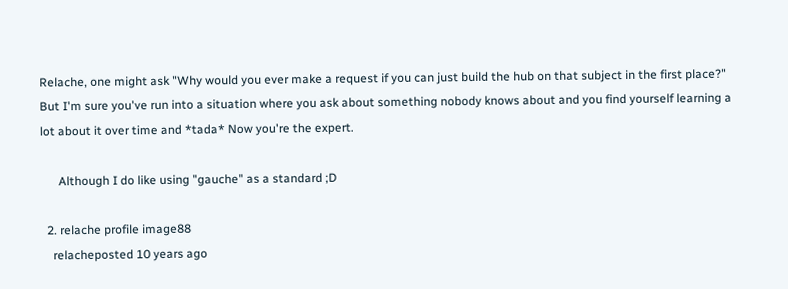Relache, one might ask "Why would you ever make a request if you can just build the hub on that subject in the first place?"  But I'm sure you've run into a situation where you ask about something nobody knows about and you find yourself learning a lot about it over time and *tada* Now you're the expert.

      Although I do like using "gauche" as a standard ;D

  2. relache profile image88
    relacheposted 10 years ago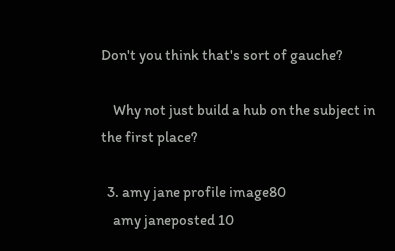Don't you think that's sort of gauche?

    Why not just build a hub on the subject in the first place?

  3. amy jane profile image80
    amy janeposted 10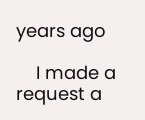years ago

    I made a request a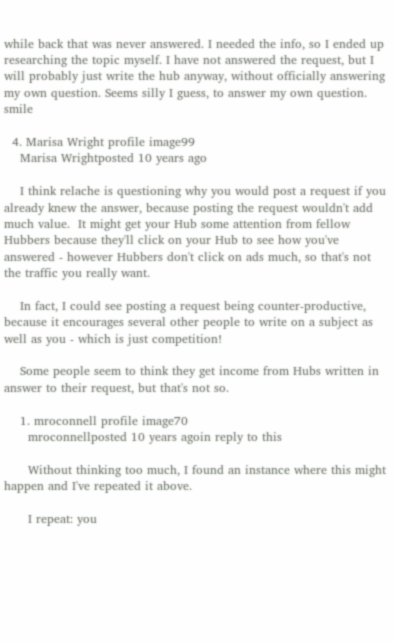while back that was never answered. I needed the info, so I ended up researching the topic myself. I have not answered the request, but I will probably just write the hub anyway, without officially answering my own question. Seems silly I guess, to answer my own question. smile

  4. Marisa Wright profile image99
    Marisa Wrightposted 10 years ago

    I think relache is questioning why you would post a request if you already knew the answer, because posting the request wouldn't add much value.  It might get your Hub some attention from fellow Hubbers because they'll click on your Hub to see how you've answered - however Hubbers don't click on ads much, so that's not the traffic you really want.

    In fact, I could see posting a request being counter-productive, because it encourages several other people to write on a subject as well as you - which is just competition!

    Some people seem to think they get income from Hubs written in answer to their request, but that's not so.

    1. mroconnell profile image70
      mroconnellposted 10 years agoin reply to this

      Without thinking too much, I found an instance where this might happen and I've repeated it above.

      I repeat: you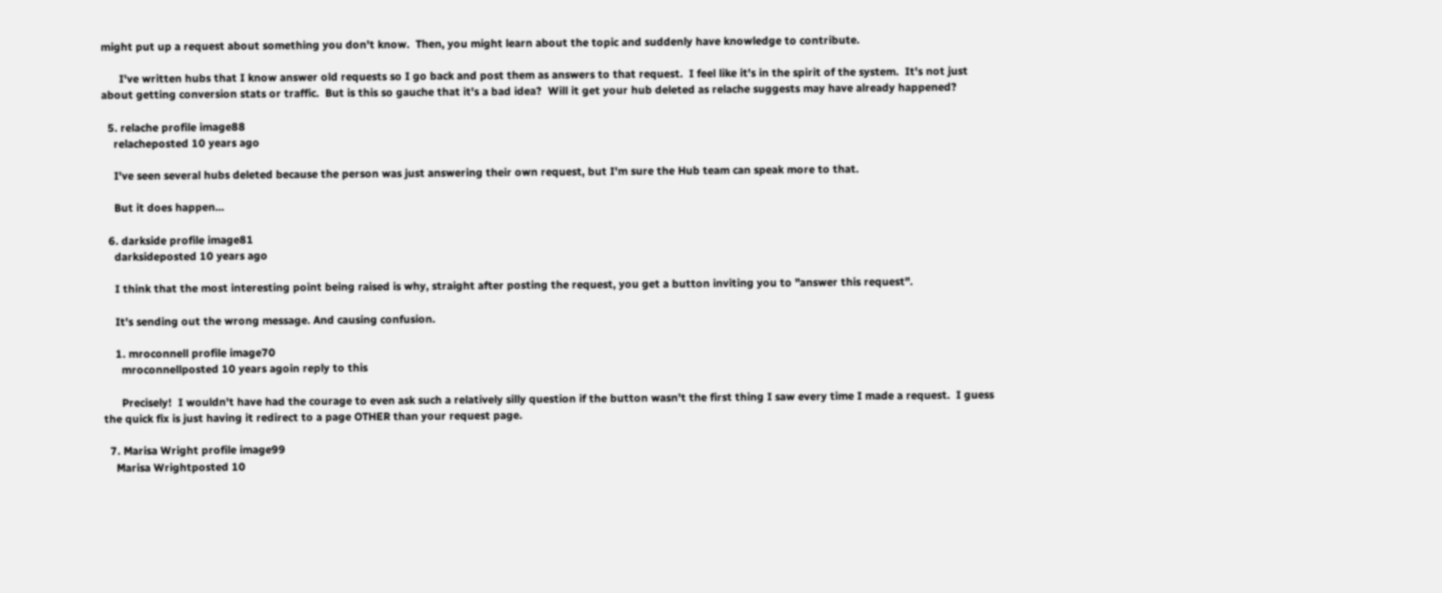might put up a request about something you don't know.  Then, you might learn about the topic and suddenly have knowledge to contribute.

      I've written hubs that I know answer old requests so I go back and post them as answers to that request.  I feel like it's in the spirit of the system.  It's not just about getting conversion stats or traffic.  But is this so gauche that it's a bad idea?  Will it get your hub deleted as relache suggests may have already happened?

  5. relache profile image88
    relacheposted 10 years ago

    I've seen several hubs deleted because the person was just answering their own request, but I'm sure the Hub team can speak more to that.

    But it does happen...

  6. darkside profile image81
    darksideposted 10 years ago

    I think that the most interesting point being raised is why, straight after posting the request, you get a button inviting you to "answer this request".

    It's sending out the wrong message. And causing confusion.

    1. mroconnell profile image70
      mroconnellposted 10 years agoin reply to this

      Precisely!  I wouldn't have had the courage to even ask such a relatively silly question if the button wasn't the first thing I saw every time I made a request.  I guess the quick fix is just having it redirect to a page OTHER than your request page.

  7. Marisa Wright profile image99
    Marisa Wrightposted 10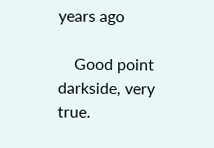years ago

    Good point darkside, very true.